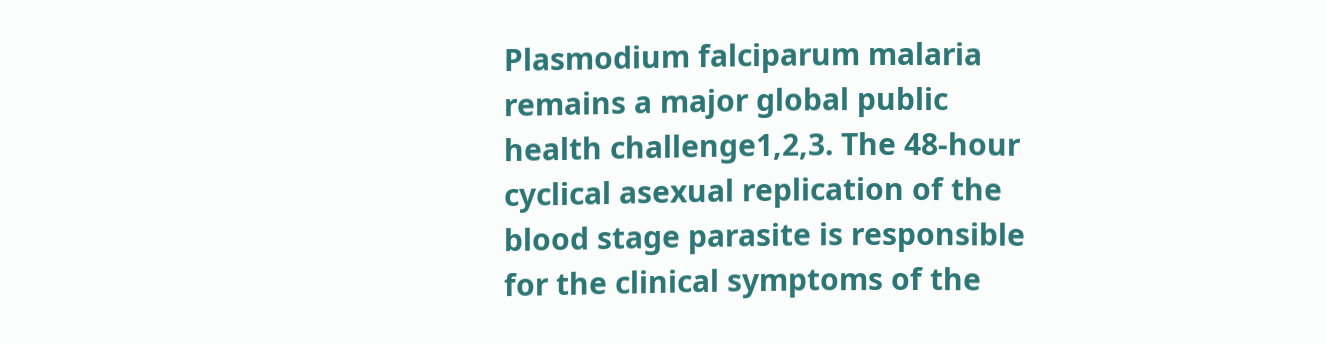Plasmodium falciparum malaria remains a major global public health challenge1,2,3. The 48-hour cyclical asexual replication of the blood stage parasite is responsible for the clinical symptoms of the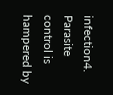infection4. Parasite control is hampered by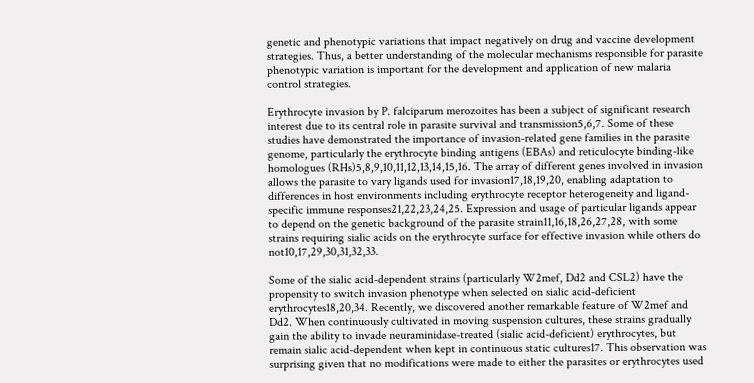genetic and phenotypic variations that impact negatively on drug and vaccine development strategies. Thus, a better understanding of the molecular mechanisms responsible for parasite phenotypic variation is important for the development and application of new malaria control strategies.

Erythrocyte invasion by P. falciparum merozoites has been a subject of significant research interest due to its central role in parasite survival and transmission5,6,7. Some of these studies have demonstrated the importance of invasion-related gene families in the parasite genome, particularly the erythrocyte binding antigens (EBAs) and reticulocyte binding-like homologues (RHs)5,8,9,10,11,12,13,14,15,16. The array of different genes involved in invasion allows the parasite to vary ligands used for invasion17,18,19,20, enabling adaptation to differences in host environments including erythrocyte receptor heterogeneity and ligand-specific immune responses21,22,23,24,25. Expression and usage of particular ligands appear to depend on the genetic background of the parasite strain11,16,18,26,27,28, with some strains requiring sialic acids on the erythrocyte surface for effective invasion while others do not10,17,29,30,31,32,33.

Some of the sialic acid-dependent strains (particularly W2mef, Dd2 and CSL2) have the propensity to switch invasion phenotype when selected on sialic acid-deficient erythrocytes18,20,34. Recently, we discovered another remarkable feature of W2mef and Dd2. When continuously cultivated in moving suspension cultures, these strains gradually gain the ability to invade neuraminidase-treated (sialic acid-deficient) erythrocytes, but remain sialic acid-dependent when kept in continuous static cultures17. This observation was surprising given that no modifications were made to either the parasites or erythrocytes used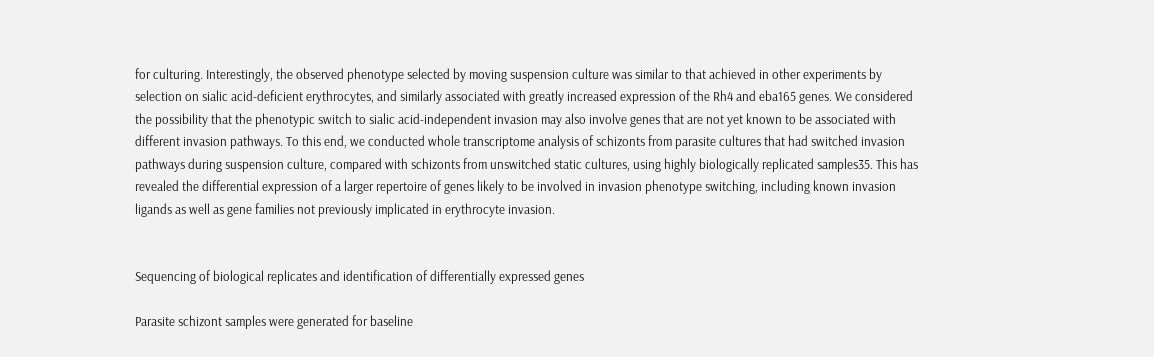for culturing. Interestingly, the observed phenotype selected by moving suspension culture was similar to that achieved in other experiments by selection on sialic acid-deficient erythrocytes, and similarly associated with greatly increased expression of the Rh4 and eba165 genes. We considered the possibility that the phenotypic switch to sialic acid-independent invasion may also involve genes that are not yet known to be associated with different invasion pathways. To this end, we conducted whole transcriptome analysis of schizonts from parasite cultures that had switched invasion pathways during suspension culture, compared with schizonts from unswitched static cultures, using highly biologically replicated samples35. This has revealed the differential expression of a larger repertoire of genes likely to be involved in invasion phenotype switching, including known invasion ligands as well as gene families not previously implicated in erythrocyte invasion.


Sequencing of biological replicates and identification of differentially expressed genes

Parasite schizont samples were generated for baseline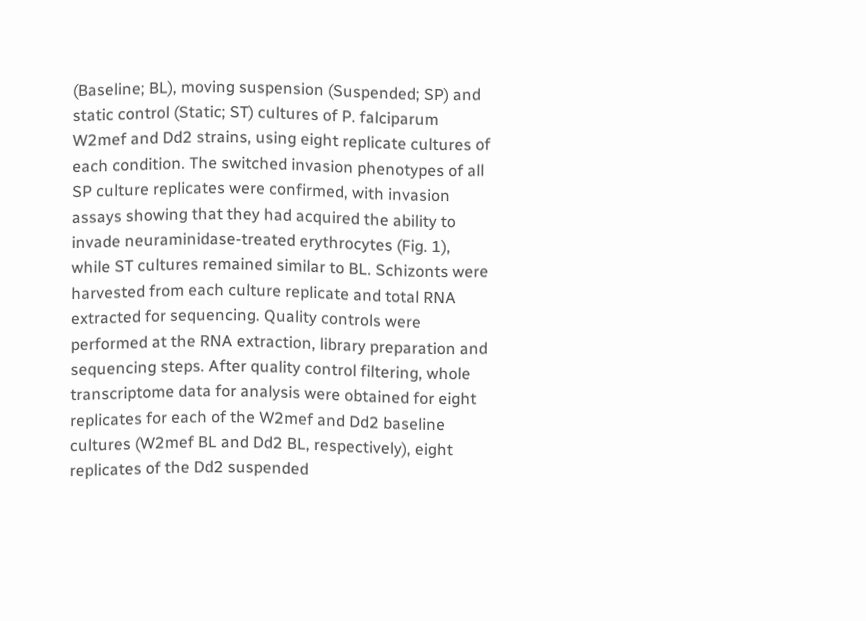(Baseline; BL), moving suspension (Suspended; SP) and static control (Static; ST) cultures of P. falciparum W2mef and Dd2 strains, using eight replicate cultures of each condition. The switched invasion phenotypes of all SP culture replicates were confirmed, with invasion assays showing that they had acquired the ability to invade neuraminidase-treated erythrocytes (Fig. 1), while ST cultures remained similar to BL. Schizonts were harvested from each culture replicate and total RNA extracted for sequencing. Quality controls were performed at the RNA extraction, library preparation and sequencing steps. After quality control filtering, whole transcriptome data for analysis were obtained for eight replicates for each of the W2mef and Dd2 baseline cultures (W2mef BL and Dd2 BL, respectively), eight replicates of the Dd2 suspended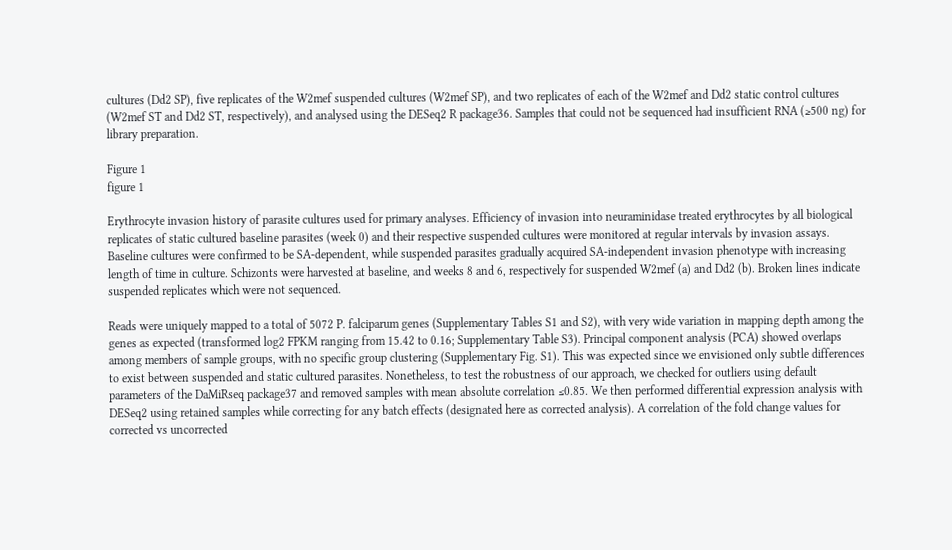cultures (Dd2 SP), five replicates of the W2mef suspended cultures (W2mef SP), and two replicates of each of the W2mef and Dd2 static control cultures (W2mef ST and Dd2 ST, respectively), and analysed using the DESeq2 R package36. Samples that could not be sequenced had insufficient RNA (≥500 ng) for library preparation.

Figure 1
figure 1

Erythrocyte invasion history of parasite cultures used for primary analyses. Efficiency of invasion into neuraminidase treated erythrocytes by all biological replicates of static cultured baseline parasites (week 0) and their respective suspended cultures were monitored at regular intervals by invasion assays. Baseline cultures were confirmed to be SA-dependent, while suspended parasites gradually acquired SA-independent invasion phenotype with increasing length of time in culture. Schizonts were harvested at baseline, and weeks 8 and 6, respectively for suspended W2mef (a) and Dd2 (b). Broken lines indicate suspended replicates which were not sequenced.

Reads were uniquely mapped to a total of 5072 P. falciparum genes (Supplementary Tables S1 and S2), with very wide variation in mapping depth among the genes as expected (transformed log2 FPKM ranging from 15.42 to 0.16; Supplementary Table S3). Principal component analysis (PCA) showed overlaps among members of sample groups, with no specific group clustering (Supplementary Fig. S1). This was expected since we envisioned only subtle differences to exist between suspended and static cultured parasites. Nonetheless, to test the robustness of our approach, we checked for outliers using default parameters of the DaMiRseq package37 and removed samples with mean absolute correlation ≤0.85. We then performed differential expression analysis with DESeq2 using retained samples while correcting for any batch effects (designated here as corrected analysis). A correlation of the fold change values for corrected vs uncorrected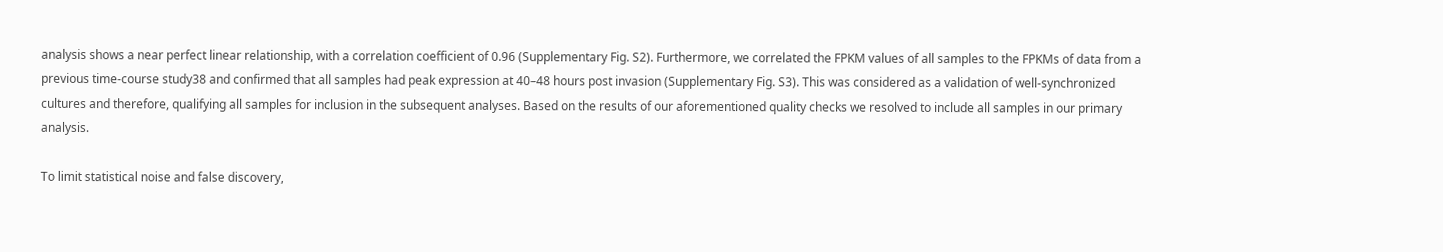analysis shows a near perfect linear relationship, with a correlation coefficient of 0.96 (Supplementary Fig. S2). Furthermore, we correlated the FPKM values of all samples to the FPKMs of data from a previous time-course study38 and confirmed that all samples had peak expression at 40–48 hours post invasion (Supplementary Fig. S3). This was considered as a validation of well-synchronized cultures and therefore, qualifying all samples for inclusion in the subsequent analyses. Based on the results of our aforementioned quality checks we resolved to include all samples in our primary analysis.

To limit statistical noise and false discovery,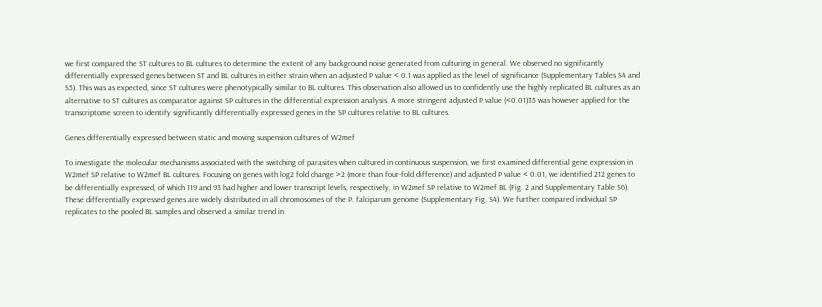we first compared the ST cultures to BL cultures to determine the extent of any background noise generated from culturing in general. We observed no significantly differentially expressed genes between ST and BL cultures in either strain when an adjusted P value < 0.1 was applied as the level of significance (Supplementary Tables S4 and S5). This was as expected, since ST cultures were phenotypically similar to BL cultures. This observation also allowed us to confidently use the highly replicated BL cultures as an alternative to ST cultures as comparator against SP cultures in the differential expression analysis. A more stringent adjusted P value (<0.01)35 was however applied for the transcriptome screen to identify significantly differentially expressed genes in the SP cultures relative to BL cultures.

Genes differentially expressed between static and moving suspension cultures of W2mef

To investigate the molecular mechanisms associated with the switching of parasites when cultured in continuous suspension, we first examined differential gene expression in W2mef SP relative to W2mef BL cultures. Focusing on genes with log2 fold change >2 (more than four-fold difference) and adjusted P value < 0.01, we identified 212 genes to be differentially expressed, of which 119 and 93 had higher and lower transcript levels, respectively, in W2mef SP relative to W2mef BL (Fig. 2 and Supplementary Table S6). These differentially expressed genes are widely distributed in all chromosomes of the P. falciparum genome (Supplementary Fig. S4). We further compared individual SP replicates to the pooled BL samples and observed a similar trend in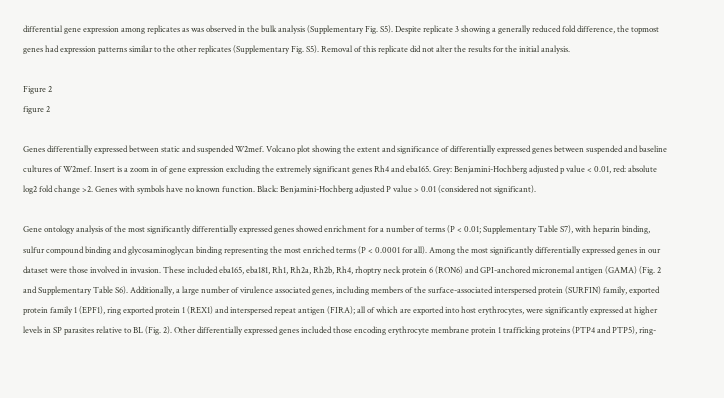differential gene expression among replicates as was observed in the bulk analysis (Supplementary Fig. S5). Despite replicate 3 showing a generally reduced fold difference, the topmost genes had expression patterns similar to the other replicates (Supplementary Fig. S5). Removal of this replicate did not alter the results for the initial analysis.

Figure 2
figure 2

Genes differentially expressed between static and suspended W2mef. Volcano plot showing the extent and significance of differentially expressed genes between suspended and baseline cultures of W2mef. Insert is a zoom in of gene expression excluding the extremely significant genes Rh4 and eba165. Grey: Benjamini-Hochberg adjusted p value < 0.01, red: absolute log2 fold change >2. Genes with symbols have no known function. Black: Benjamini-Hochberg adjusted P value > 0.01 (considered not significant).

Gene ontology analysis of the most significantly differentially expressed genes showed enrichment for a number of terms (P < 0.01; Supplementary Table S7), with heparin binding, sulfur compound binding and glycosaminoglycan binding representing the most enriched terms (P < 0.0001 for all). Among the most significantly differentially expressed genes in our dataset were those involved in invasion. These included eba165, eba181, Rh1, Rh2a, Rh2b, Rh4, rhoptry neck protein 6 (RON6) and GPI-anchored micronemal antigen (GAMA) (Fig. 2 and Supplementary Table S6). Additionally, a large number of virulence associated genes, including members of the surface-associated interspersed protein (SURFIN) family, exported protein family 1 (EPF1), ring exported protein 1 (REX1) and interspersed repeat antigen (FIRA); all of which are exported into host erythrocytes, were significantly expressed at higher levels in SP parasites relative to BL (Fig. 2). Other differentially expressed genes included those encoding erythrocyte membrane protein 1 trafficking proteins (PTP4 and PTP5), ring-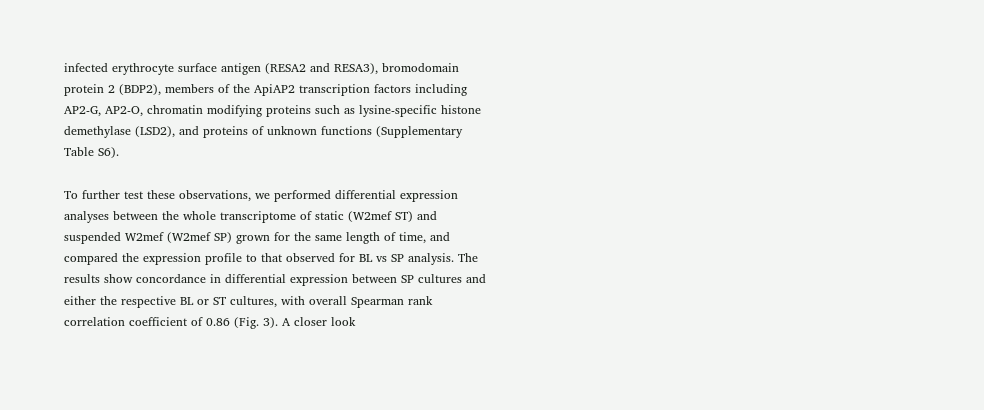infected erythrocyte surface antigen (RESA2 and RESA3), bromodomain protein 2 (BDP2), members of the ApiAP2 transcription factors including AP2-G, AP2-O, chromatin modifying proteins such as lysine-specific histone demethylase (LSD2), and proteins of unknown functions (Supplementary Table S6).

To further test these observations, we performed differential expression analyses between the whole transcriptome of static (W2mef ST) and suspended W2mef (W2mef SP) grown for the same length of time, and compared the expression profile to that observed for BL vs SP analysis. The results show concordance in differential expression between SP cultures and either the respective BL or ST cultures, with overall Spearman rank correlation coefficient of 0.86 (Fig. 3). A closer look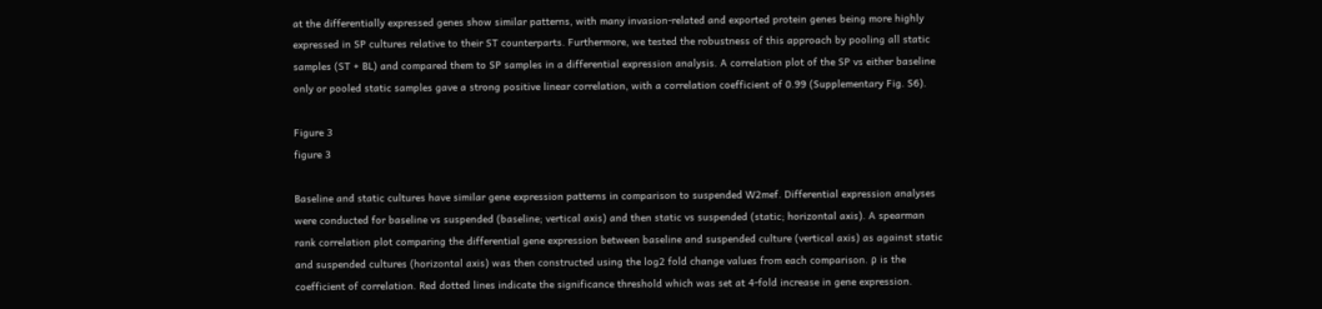at the differentially expressed genes show similar patterns, with many invasion-related and exported protein genes being more highly expressed in SP cultures relative to their ST counterparts. Furthermore, we tested the robustness of this approach by pooling all static samples (ST + BL) and compared them to SP samples in a differential expression analysis. A correlation plot of the SP vs either baseline only or pooled static samples gave a strong positive linear correlation, with a correlation coefficient of 0.99 (Supplementary Fig. S6).

Figure 3
figure 3

Baseline and static cultures have similar gene expression patterns in comparison to suspended W2mef. Differential expression analyses were conducted for baseline vs suspended (baseline; vertical axis) and then static vs suspended (static; horizontal axis). A spearman rank correlation plot comparing the differential gene expression between baseline and suspended culture (vertical axis) as against static and suspended cultures (horizontal axis) was then constructed using the log2 fold change values from each comparison. ρ is the coefficient of correlation. Red dotted lines indicate the significance threshold which was set at 4-fold increase in gene expression.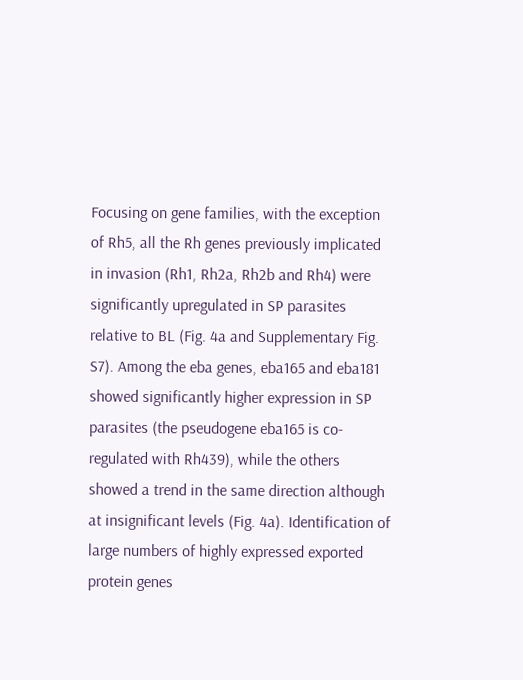Focusing on gene families, with the exception of Rh5, all the Rh genes previously implicated in invasion (Rh1, Rh2a, Rh2b and Rh4) were significantly upregulated in SP parasites relative to BL (Fig. 4a and Supplementary Fig. S7). Among the eba genes, eba165 and eba181 showed significantly higher expression in SP parasites (the pseudogene eba165 is co-regulated with Rh439), while the others showed a trend in the same direction although at insignificant levels (Fig. 4a). Identification of large numbers of highly expressed exported protein genes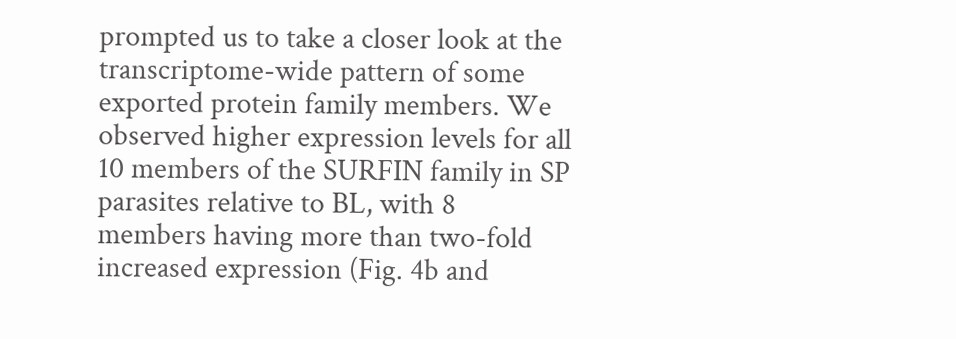prompted us to take a closer look at the transcriptome-wide pattern of some exported protein family members. We observed higher expression levels for all 10 members of the SURFIN family in SP parasites relative to BL, with 8 members having more than two-fold increased expression (Fig. 4b and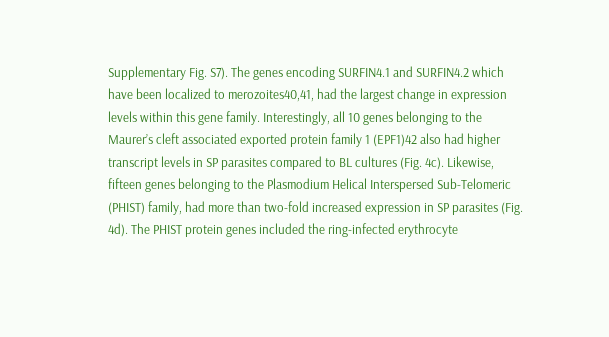Supplementary Fig. S7). The genes encoding SURFIN4.1 and SURFIN4.2 which have been localized to merozoites40,41, had the largest change in expression levels within this gene family. Interestingly, all 10 genes belonging to the Maurer’s cleft associated exported protein family 1 (EPF1)42 also had higher transcript levels in SP parasites compared to BL cultures (Fig. 4c). Likewise, fifteen genes belonging to the Plasmodium Helical Interspersed Sub-Telomeric (PHIST) family, had more than two-fold increased expression in SP parasites (Fig. 4d). The PHIST protein genes included the ring-infected erythrocyte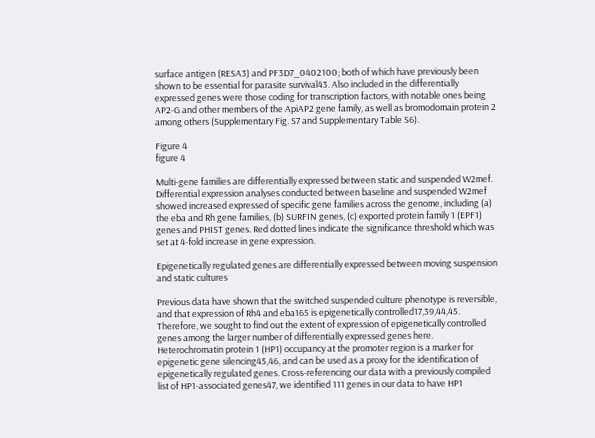surface antigen (RESA3) and PF3D7_0402100; both of which have previously been shown to be essential for parasite survival43. Also included in the differentially expressed genes were those coding for transcription factors, with notable ones being AP2-G and other members of the ApiAP2 gene family, as well as bromodomain protein 2 among others (Supplementary Fig. S7 and Supplementary Table S6).

Figure 4
figure 4

Multi-gene families are differentially expressed between static and suspended W2mef. Differential expression analyses conducted between baseline and suspended W2mef showed increased expressed of specific gene families across the genome, including (a) the eba and Rh gene families, (b) SURFIN genes, (c) exported protein family 1 (EPF1) genes and PHIST genes. Red dotted lines indicate the significance threshold which was set at 4-fold increase in gene expression.

Epigenetically regulated genes are differentially expressed between moving suspension and static cultures

Previous data have shown that the switched suspended culture phenotype is reversible, and that expression of Rh4 and eba165 is epigenetically controlled17,39,44,45. Therefore, we sought to find out the extent of expression of epigenetically controlled genes among the larger number of differentially expressed genes here. Heterochromatin protein 1 (HP1) occupancy at the promoter region is a marker for epigenetic gene silencing45,46, and can be used as a proxy for the identification of epigenetically regulated genes. Cross-referencing our data with a previously compiled list of HP1-associated genes47, we identified 111 genes in our data to have HP1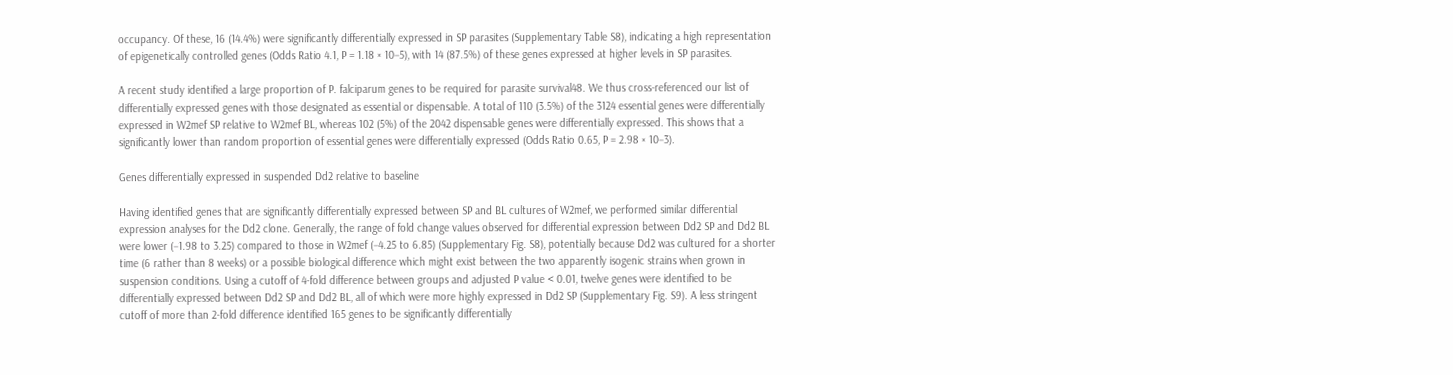occupancy. Of these, 16 (14.4%) were significantly differentially expressed in SP parasites (Supplementary Table S8), indicating a high representation of epigenetically controlled genes (Odds Ratio 4.1, P = 1.18 × 10−5), with 14 (87.5%) of these genes expressed at higher levels in SP parasites.

A recent study identified a large proportion of P. falciparum genes to be required for parasite survival48. We thus cross-referenced our list of differentially expressed genes with those designated as essential or dispensable. A total of 110 (3.5%) of the 3124 essential genes were differentially expressed in W2mef SP relative to W2mef BL, whereas 102 (5%) of the 2042 dispensable genes were differentially expressed. This shows that a significantly lower than random proportion of essential genes were differentially expressed (Odds Ratio 0.65, P = 2.98 × 10−3).

Genes differentially expressed in suspended Dd2 relative to baseline

Having identified genes that are significantly differentially expressed between SP and BL cultures of W2mef, we performed similar differential expression analyses for the Dd2 clone. Generally, the range of fold change values observed for differential expression between Dd2 SP and Dd2 BL were lower (−1.98 to 3.25) compared to those in W2mef (−4.25 to 6.85) (Supplementary Fig. S8), potentially because Dd2 was cultured for a shorter time (6 rather than 8 weeks) or a possible biological difference which might exist between the two apparently isogenic strains when grown in suspension conditions. Using a cutoff of 4-fold difference between groups and adjusted P value < 0.01, twelve genes were identified to be differentially expressed between Dd2 SP and Dd2 BL, all of which were more highly expressed in Dd2 SP (Supplementary Fig. S9). A less stringent cutoff of more than 2-fold difference identified 165 genes to be significantly differentially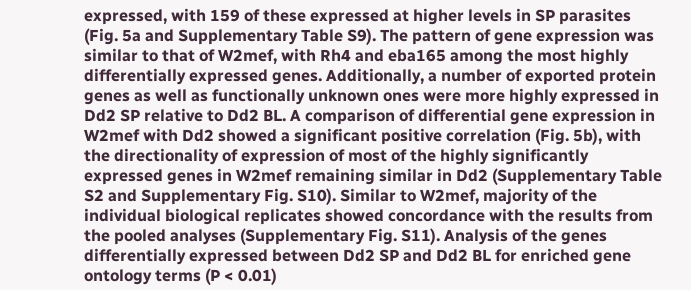expressed, with 159 of these expressed at higher levels in SP parasites (Fig. 5a and Supplementary Table S9). The pattern of gene expression was similar to that of W2mef, with Rh4 and eba165 among the most highly differentially expressed genes. Additionally, a number of exported protein genes as well as functionally unknown ones were more highly expressed in Dd2 SP relative to Dd2 BL. A comparison of differential gene expression in W2mef with Dd2 showed a significant positive correlation (Fig. 5b), with the directionality of expression of most of the highly significantly expressed genes in W2mef remaining similar in Dd2 (Supplementary Table S2 and Supplementary Fig. S10). Similar to W2mef, majority of the individual biological replicates showed concordance with the results from the pooled analyses (Supplementary Fig. S11). Analysis of the genes differentially expressed between Dd2 SP and Dd2 BL for enriched gene ontology terms (P < 0.01)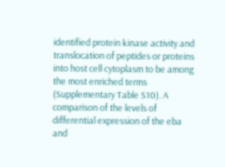identified protein kinase activity and translocation of peptides or proteins into host cell cytoplasm to be among the most enriched terms (Supplementary Table S10). A comparison of the levels of differential expression of the eba and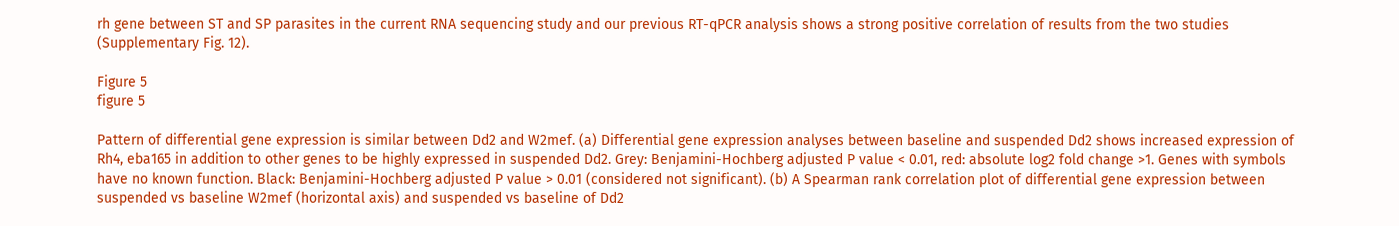rh gene between ST and SP parasites in the current RNA sequencing study and our previous RT-qPCR analysis shows a strong positive correlation of results from the two studies (Supplementary Fig. 12).

Figure 5
figure 5

Pattern of differential gene expression is similar between Dd2 and W2mef. (a) Differential gene expression analyses between baseline and suspended Dd2 shows increased expression of Rh4, eba165 in addition to other genes to be highly expressed in suspended Dd2. Grey: Benjamini-Hochberg adjusted P value < 0.01, red: absolute log2 fold change >1. Genes with symbols have no known function. Black: Benjamini-Hochberg adjusted P value > 0.01 (considered not significant). (b) A Spearman rank correlation plot of differential gene expression between suspended vs baseline W2mef (horizontal axis) and suspended vs baseline of Dd2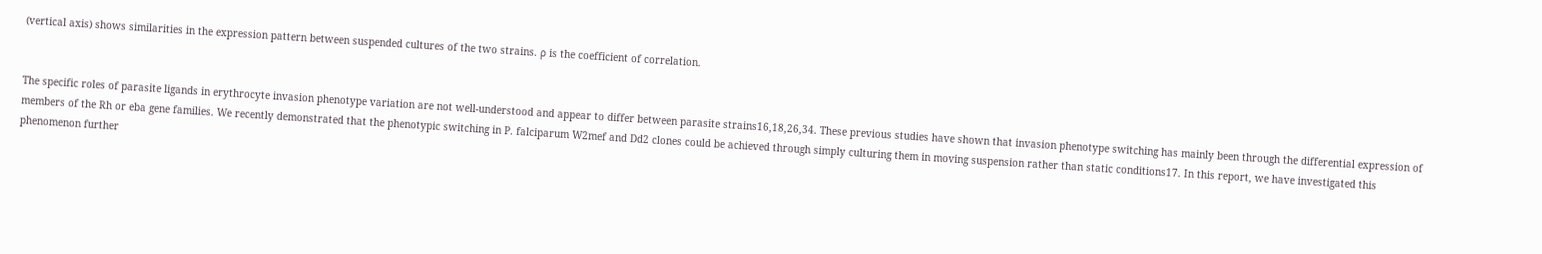(vertical axis) shows similarities in the expression pattern between suspended cultures of the two strains. ρ is the coefficient of correlation.


The specific roles of parasite ligands in erythrocyte invasion phenotype variation are not well-understood and appear to differ between parasite strains16,18,26,34. These previous studies have shown that invasion phenotype switching has mainly been through the differential expression of members of the Rh or eba gene families. We recently demonstrated that the phenotypic switching in P. falciparum W2mef and Dd2 clones could be achieved through simply culturing them in moving suspension rather than static conditions17. In this report, we have investigated this phenomenon further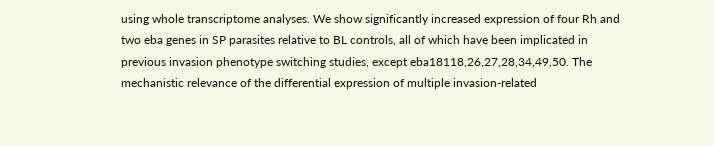using whole transcriptome analyses. We show significantly increased expression of four Rh and two eba genes in SP parasites relative to BL controls, all of which have been implicated in previous invasion phenotype switching studies, except eba18118,26,27,28,34,49,50. The mechanistic relevance of the differential expression of multiple invasion-related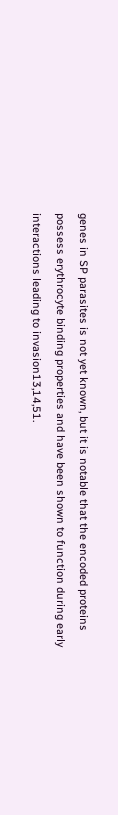genes in SP parasites is not yet known, but it is notable that the encoded proteins possess erythrocyte binding properties and have been shown to function during early interactions leading to invasion13,14,51.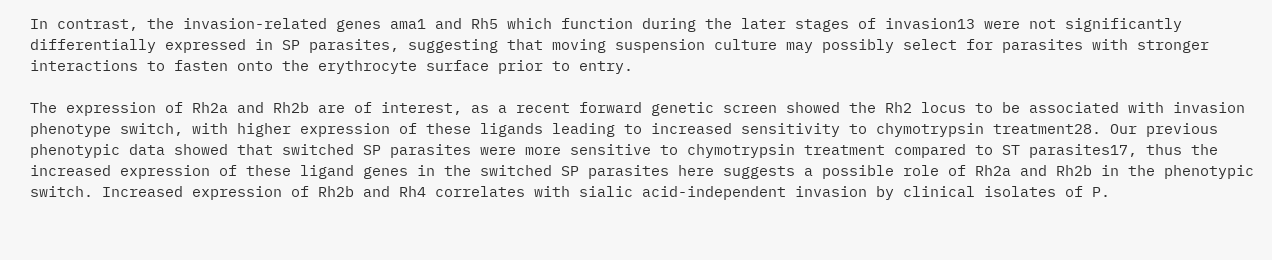In contrast, the invasion-related genes ama1 and Rh5 which function during the later stages of invasion13 were not significantly differentially expressed in SP parasites, suggesting that moving suspension culture may possibly select for parasites with stronger interactions to fasten onto the erythrocyte surface prior to entry.

The expression of Rh2a and Rh2b are of interest, as a recent forward genetic screen showed the Rh2 locus to be associated with invasion phenotype switch, with higher expression of these ligands leading to increased sensitivity to chymotrypsin treatment28. Our previous phenotypic data showed that switched SP parasites were more sensitive to chymotrypsin treatment compared to ST parasites17, thus the increased expression of these ligand genes in the switched SP parasites here suggests a possible role of Rh2a and Rh2b in the phenotypic switch. Increased expression of Rh2b and Rh4 correlates with sialic acid-independent invasion by clinical isolates of P.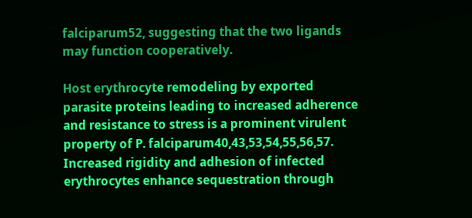falciparum52, suggesting that the two ligands may function cooperatively.

Host erythrocyte remodeling by exported parasite proteins leading to increased adherence and resistance to stress is a prominent virulent property of P. falciparum40,43,53,54,55,56,57. Increased rigidity and adhesion of infected erythrocytes enhance sequestration through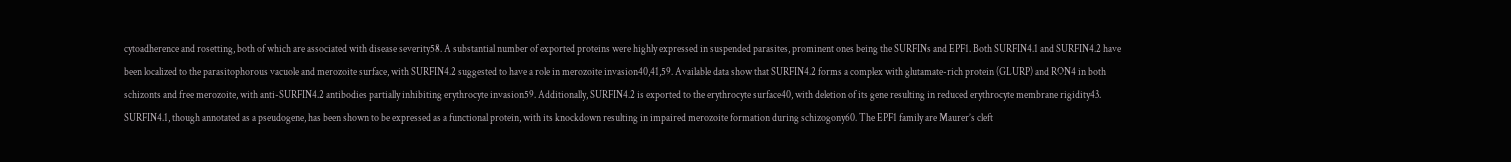cytoadherence and rosetting, both of which are associated with disease severity58. A substantial number of exported proteins were highly expressed in suspended parasites, prominent ones being the SURFINs and EPF1. Both SURFIN4.1 and SURFIN4.2 have been localized to the parasitophorous vacuole and merozoite surface, with SURFIN4.2 suggested to have a role in merozoite invasion40,41,59. Available data show that SURFIN4.2 forms a complex with glutamate-rich protein (GLURP) and RON4 in both schizonts and free merozoite, with anti-SURFIN4.2 antibodies partially inhibiting erythrocyte invasion59. Additionally, SURFIN4.2 is exported to the erythrocyte surface40, with deletion of its gene resulting in reduced erythrocyte membrane rigidity43. SURFIN4.1, though annotated as a pseudogene, has been shown to be expressed as a functional protein, with its knockdown resulting in impaired merozoite formation during schizogony60. The EPF1 family are Maurer’s cleft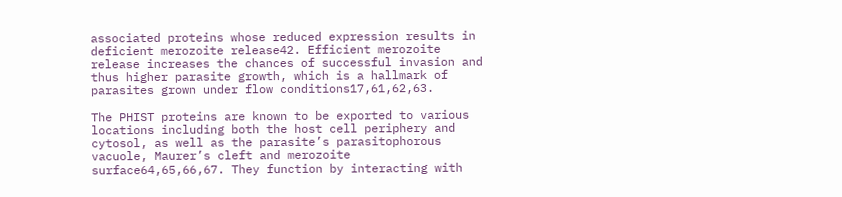associated proteins whose reduced expression results in deficient merozoite release42. Efficient merozoite release increases the chances of successful invasion and thus higher parasite growth, which is a hallmark of parasites grown under flow conditions17,61,62,63.

The PHIST proteins are known to be exported to various locations including both the host cell periphery and cytosol, as well as the parasite’s parasitophorous vacuole, Maurer’s cleft and merozoite surface64,65,66,67. They function by interacting with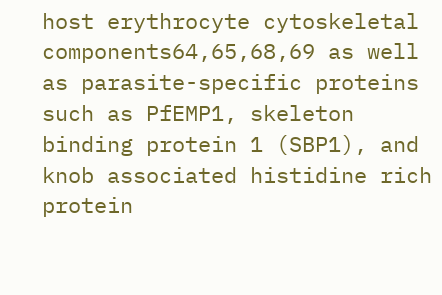host erythrocyte cytoskeletal components64,65,68,69 as well as parasite-specific proteins such as PfEMP1, skeleton binding protein 1 (SBP1), and knob associated histidine rich protein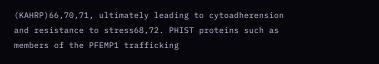(KAHRP)66,70,71, ultimately leading to cytoadherension and resistance to stress68,72. PHIST proteins such as members of the PFEMP1 trafficking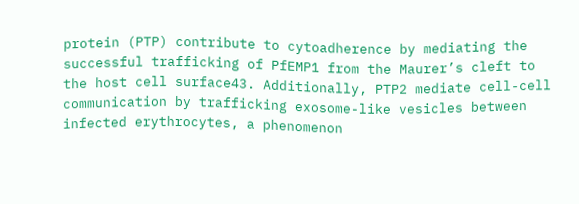protein (PTP) contribute to cytoadherence by mediating the successful trafficking of PfEMP1 from the Maurer’s cleft to the host cell surface43. Additionally, PTP2 mediate cell-cell communication by trafficking exosome-like vesicles between infected erythrocytes, a phenomenon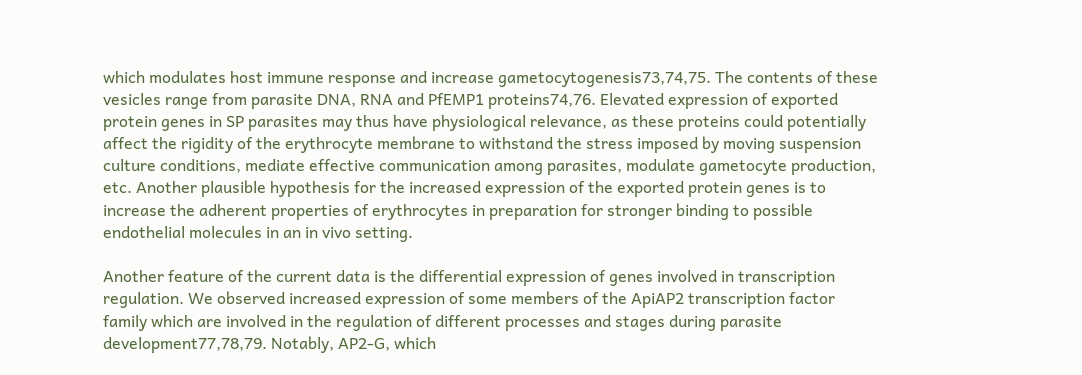which modulates host immune response and increase gametocytogenesis73,74,75. The contents of these vesicles range from parasite DNA, RNA and PfEMP1 proteins74,76. Elevated expression of exported protein genes in SP parasites may thus have physiological relevance, as these proteins could potentially affect the rigidity of the erythrocyte membrane to withstand the stress imposed by moving suspension culture conditions, mediate effective communication among parasites, modulate gametocyte production, etc. Another plausible hypothesis for the increased expression of the exported protein genes is to increase the adherent properties of erythrocytes in preparation for stronger binding to possible endothelial molecules in an in vivo setting.

Another feature of the current data is the differential expression of genes involved in transcription regulation. We observed increased expression of some members of the ApiAP2 transcription factor family which are involved in the regulation of different processes and stages during parasite development77,78,79. Notably, AP2-G, which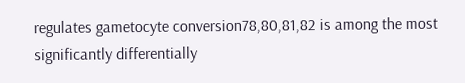regulates gametocyte conversion78,80,81,82 is among the most significantly differentially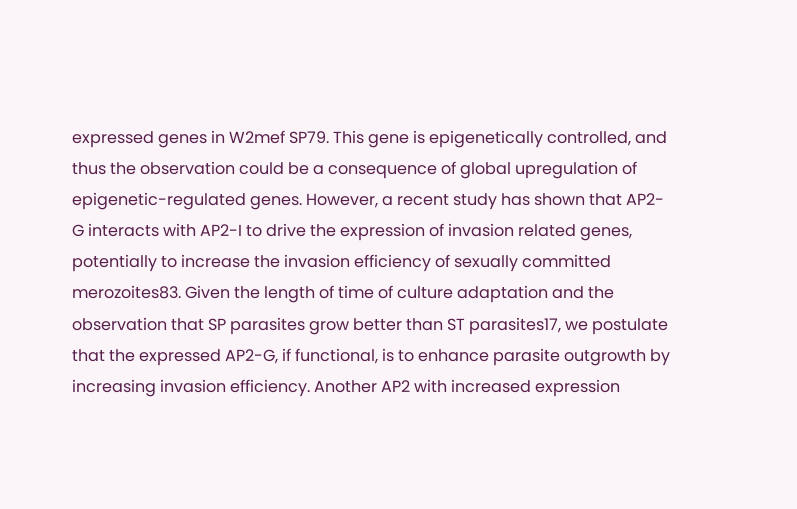expressed genes in W2mef SP79. This gene is epigenetically controlled, and thus the observation could be a consequence of global upregulation of epigenetic-regulated genes. However, a recent study has shown that AP2-G interacts with AP2-I to drive the expression of invasion related genes, potentially to increase the invasion efficiency of sexually committed merozoites83. Given the length of time of culture adaptation and the observation that SP parasites grow better than ST parasites17, we postulate that the expressed AP2-G, if functional, is to enhance parasite outgrowth by increasing invasion efficiency. Another AP2 with increased expression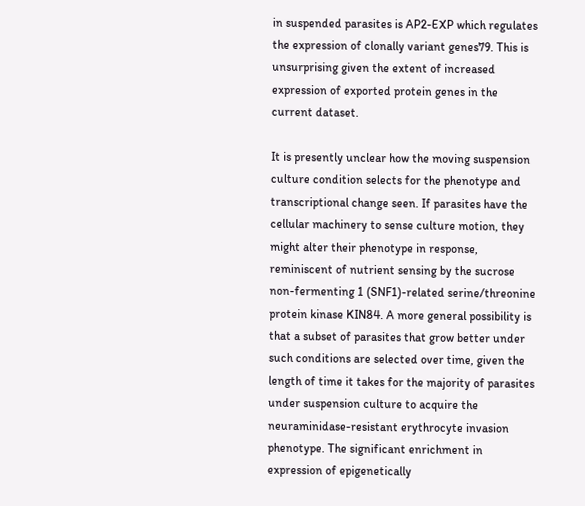in suspended parasites is AP2-EXP which regulates the expression of clonally variant genes79. This is unsurprising given the extent of increased expression of exported protein genes in the current dataset.

It is presently unclear how the moving suspension culture condition selects for the phenotype and transcriptional change seen. If parasites have the cellular machinery to sense culture motion, they might alter their phenotype in response, reminiscent of nutrient sensing by the sucrose non-fermenting 1 (SNF1)-related serine/threonine protein kinase KIN84. A more general possibility is that a subset of parasites that grow better under such conditions are selected over time, given the length of time it takes for the majority of parasites under suspension culture to acquire the neuraminidase-resistant erythrocyte invasion phenotype. The significant enrichment in expression of epigenetically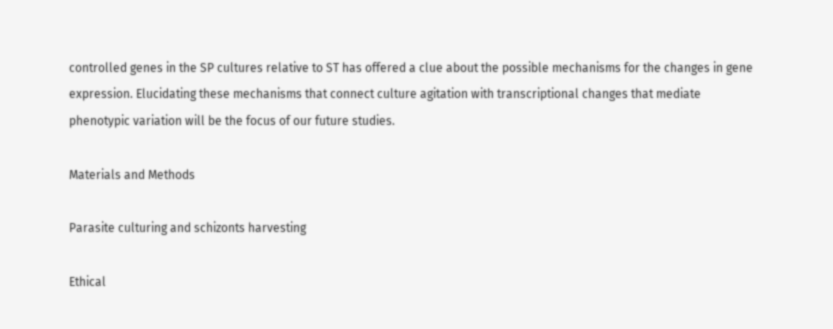controlled genes in the SP cultures relative to ST has offered a clue about the possible mechanisms for the changes in gene expression. Elucidating these mechanisms that connect culture agitation with transcriptional changes that mediate phenotypic variation will be the focus of our future studies.

Materials and Methods

Parasite culturing and schizonts harvesting

Ethical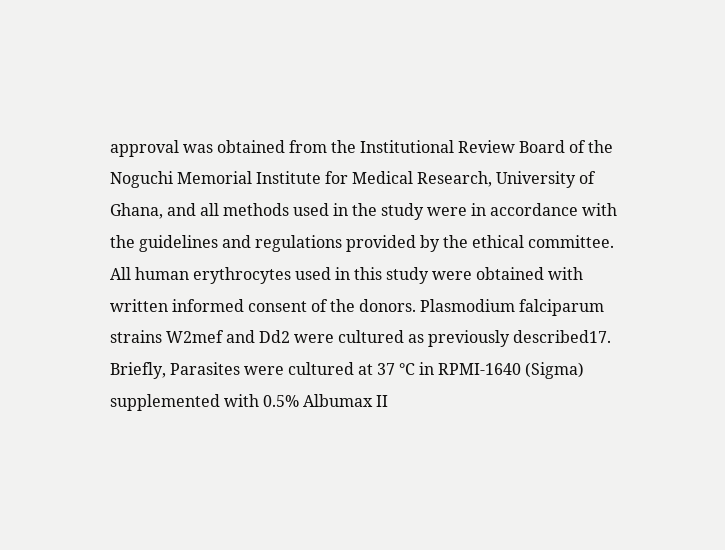approval was obtained from the Institutional Review Board of the Noguchi Memorial Institute for Medical Research, University of Ghana, and all methods used in the study were in accordance with the guidelines and regulations provided by the ethical committee. All human erythrocytes used in this study were obtained with written informed consent of the donors. Plasmodium falciparum strains W2mef and Dd2 were cultured as previously described17. Briefly, Parasites were cultured at 37 °C in RPMI-1640 (Sigma) supplemented with 0.5% Albumax II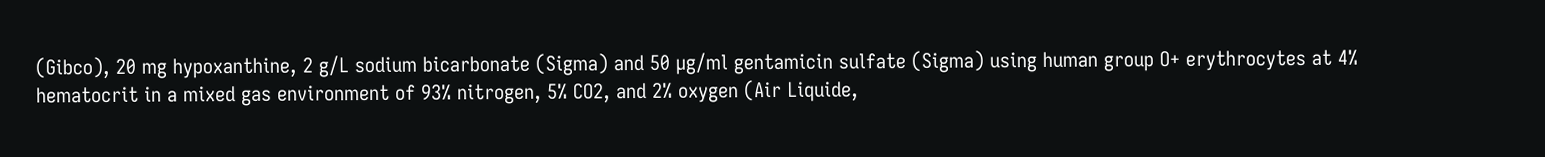(Gibco), 20 mg hypoxanthine, 2 g/L sodium bicarbonate (Sigma) and 50 µg/ml gentamicin sulfate (Sigma) using human group O+ erythrocytes at 4% hematocrit in a mixed gas environment of 93% nitrogen, 5% CO2, and 2% oxygen (Air Liquide,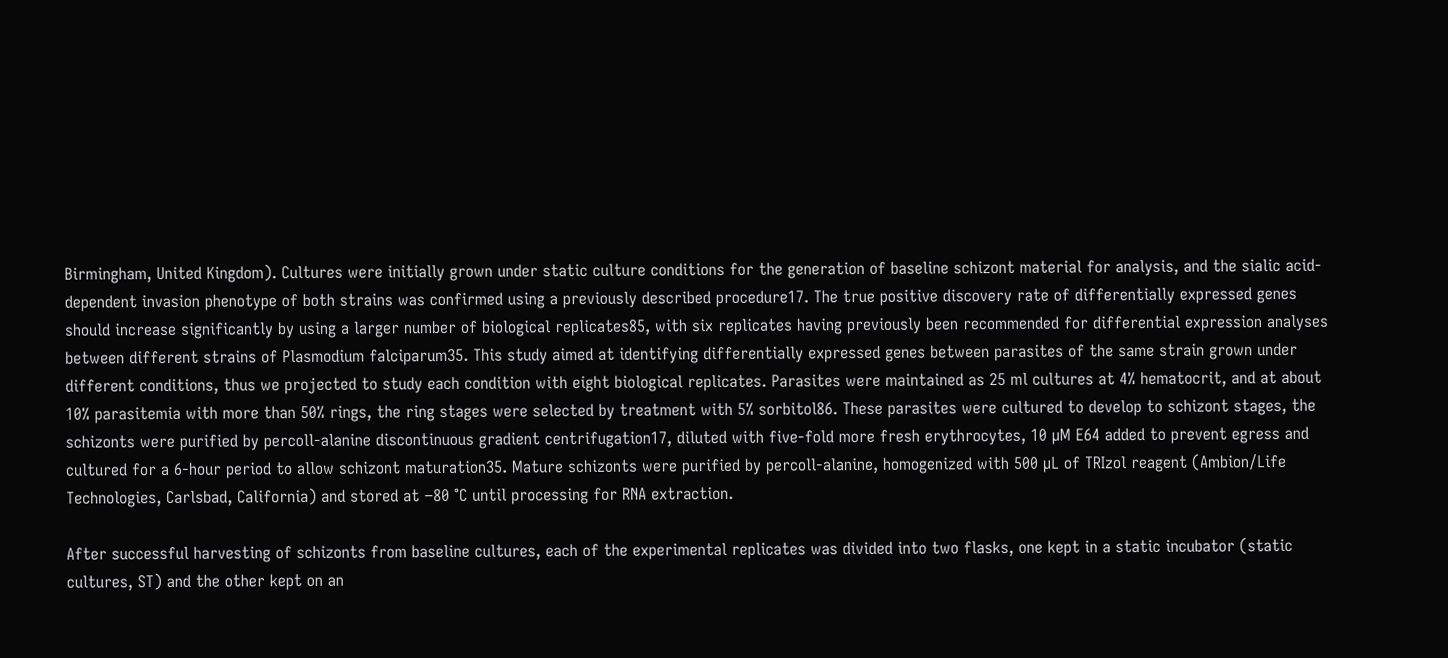Birmingham, United Kingdom). Cultures were initially grown under static culture conditions for the generation of baseline schizont material for analysis, and the sialic acid-dependent invasion phenotype of both strains was confirmed using a previously described procedure17. The true positive discovery rate of differentially expressed genes should increase significantly by using a larger number of biological replicates85, with six replicates having previously been recommended for differential expression analyses between different strains of Plasmodium falciparum35. This study aimed at identifying differentially expressed genes between parasites of the same strain grown under different conditions, thus we projected to study each condition with eight biological replicates. Parasites were maintained as 25 ml cultures at 4% hematocrit, and at about 10% parasitemia with more than 50% rings, the ring stages were selected by treatment with 5% sorbitol86. These parasites were cultured to develop to schizont stages, the schizonts were purified by percoll-alanine discontinuous gradient centrifugation17, diluted with five-fold more fresh erythrocytes, 10 µM E64 added to prevent egress and cultured for a 6-hour period to allow schizont maturation35. Mature schizonts were purified by percoll-alanine, homogenized with 500 µL of TRIzol reagent (Ambion/Life Technologies, Carlsbad, California) and stored at −80 °C until processing for RNA extraction.

After successful harvesting of schizonts from baseline cultures, each of the experimental replicates was divided into two flasks, one kept in a static incubator (static cultures, ST) and the other kept on an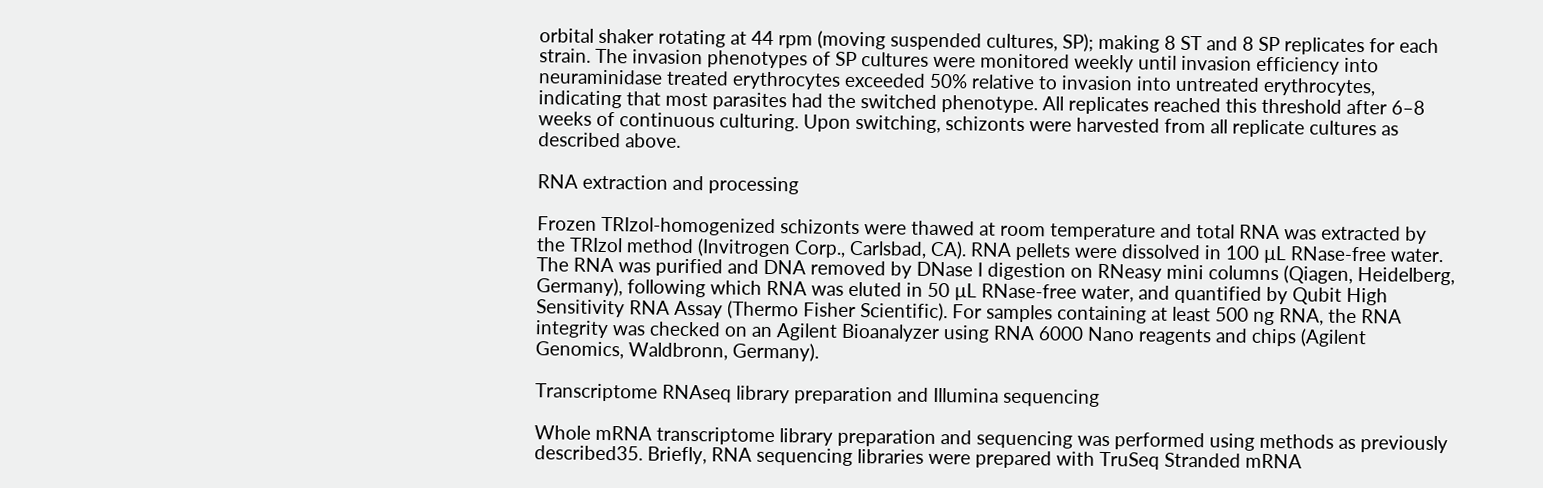orbital shaker rotating at 44 rpm (moving suspended cultures, SP); making 8 ST and 8 SP replicates for each strain. The invasion phenotypes of SP cultures were monitored weekly until invasion efficiency into neuraminidase treated erythrocytes exceeded 50% relative to invasion into untreated erythrocytes, indicating that most parasites had the switched phenotype. All replicates reached this threshold after 6–8 weeks of continuous culturing. Upon switching, schizonts were harvested from all replicate cultures as described above.

RNA extraction and processing

Frozen TRIzol-homogenized schizonts were thawed at room temperature and total RNA was extracted by the TRIzol method (Invitrogen Corp., Carlsbad, CA). RNA pellets were dissolved in 100 µL RNase-free water. The RNA was purified and DNA removed by DNase I digestion on RNeasy mini columns (Qiagen, Heidelberg, Germany), following which RNA was eluted in 50 µL RNase-free water, and quantified by Qubit High Sensitivity RNA Assay (Thermo Fisher Scientific). For samples containing at least 500 ng RNA, the RNA integrity was checked on an Agilent Bioanalyzer using RNA 6000 Nano reagents and chips (Agilent Genomics, Waldbronn, Germany).

Transcriptome RNAseq library preparation and Illumina sequencing

Whole mRNA transcriptome library preparation and sequencing was performed using methods as previously described35. Briefly, RNA sequencing libraries were prepared with TruSeq Stranded mRNA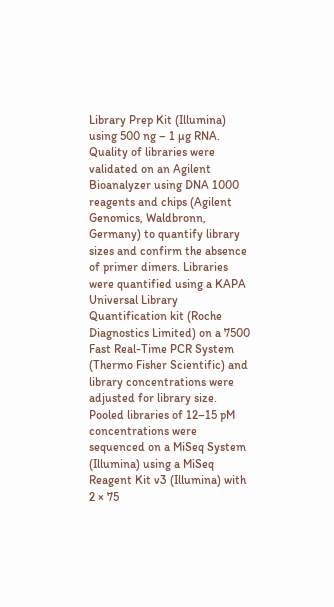Library Prep Kit (Illumina) using 500 ng – 1 µg RNA. Quality of libraries were validated on an Agilent Bioanalyzer using DNA 1000 reagents and chips (Agilent Genomics, Waldbronn, Germany) to quantify library sizes and confirm the absence of primer dimers. Libraries were quantified using a KAPA Universal Library Quantification kit (Roche Diagnostics Limited) on a 7500 Fast Real-Time PCR System (Thermo Fisher Scientific) and library concentrations were adjusted for library size. Pooled libraries of 12–15 pM concentrations were sequenced on a MiSeq System (Illumina) using a MiSeq Reagent Kit v3 (Illumina) with 2 × 75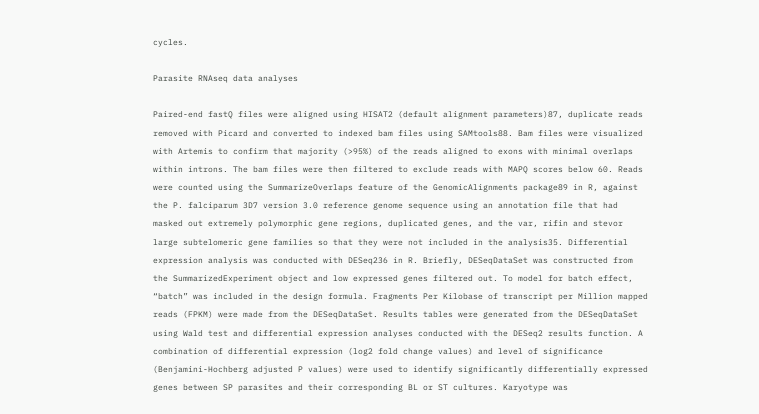cycles.

Parasite RNAseq data analyses

Paired-end fastQ files were aligned using HISAT2 (default alignment parameters)87, duplicate reads removed with Picard and converted to indexed bam files using SAMtools88. Bam files were visualized with Artemis to confirm that majority (>95%) of the reads aligned to exons with minimal overlaps within introns. The bam files were then filtered to exclude reads with MAPQ scores below 60. Reads were counted using the SummarizeOverlaps feature of the GenomicAlignments package89 in R, against the P. falciparum 3D7 version 3.0 reference genome sequence using an annotation file that had masked out extremely polymorphic gene regions, duplicated genes, and the var, rifin and stevor large subtelomeric gene families so that they were not included in the analysis35. Differential expression analysis was conducted with DESeq236 in R. Briefly, DESeqDataSet was constructed from the SummarizedExperiment object and low expressed genes filtered out. To model for batch effect, “batch” was included in the design formula. Fragments Per Kilobase of transcript per Million mapped reads (FPKM) were made from the DESeqDataSet. Results tables were generated from the DESeqDataSet using Wald test and differential expression analyses conducted with the DESeq2 results function. A combination of differential expression (log2 fold change values) and level of significance (Benjamini-Hochberg adjusted P values) were used to identify significantly differentially expressed genes between SP parasites and their corresponding BL or ST cultures. Karyotype was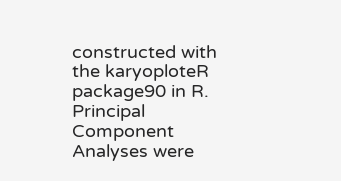constructed with the karyoploteR package90 in R. Principal Component Analyses were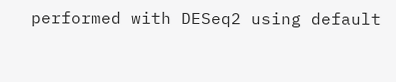performed with DESeq2 using default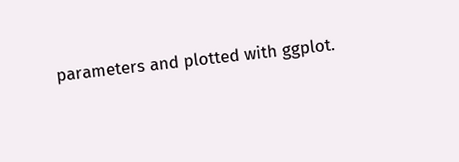parameters and plotted with ggplot.